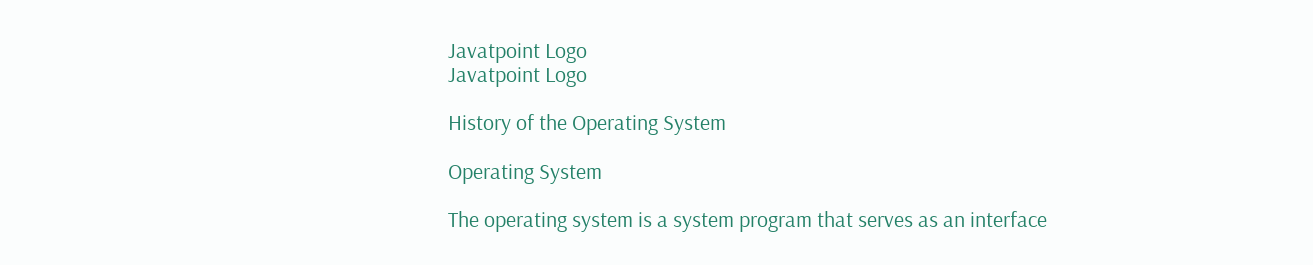Javatpoint Logo
Javatpoint Logo

History of the Operating System

Operating System

The operating system is a system program that serves as an interface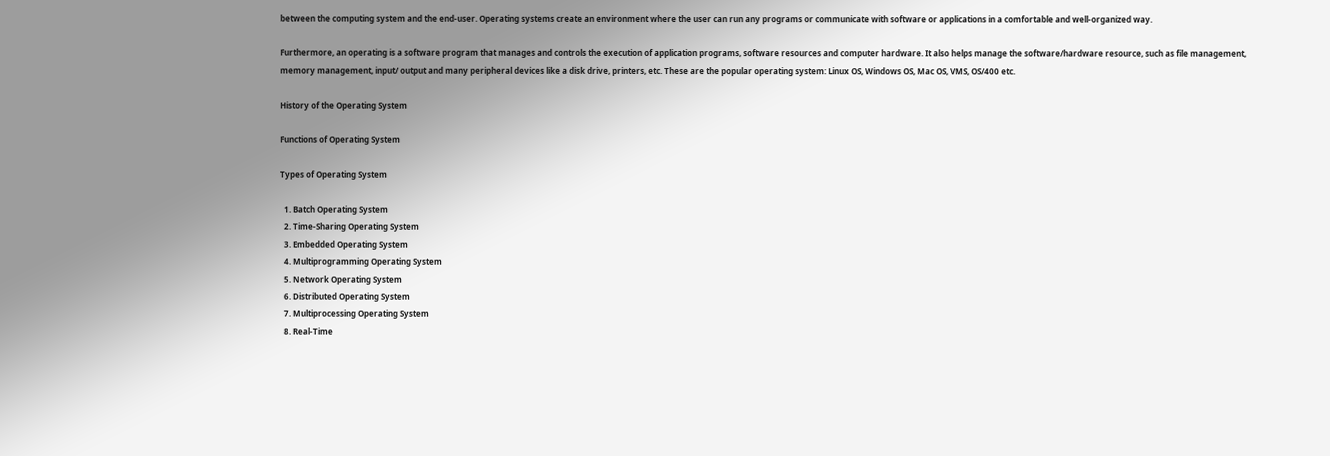between the computing system and the end-user. Operating systems create an environment where the user can run any programs or communicate with software or applications in a comfortable and well-organized way.

Furthermore, an operating is a software program that manages and controls the execution of application programs, software resources and computer hardware. It also helps manage the software/hardware resource, such as file management, memory management, input/ output and many peripheral devices like a disk drive, printers, etc. These are the popular operating system: Linux OS, Windows OS, Mac OS, VMS, OS/400 etc.

History of the Operating System

Functions of Operating System

Types of Operating System

  1. Batch Operating System
  2. Time-Sharing Operating System
  3. Embedded Operating System
  4. Multiprogramming Operating System
  5. Network Operating System
  6. Distributed Operating System
  7. Multiprocessing Operating System
  8. Real-Time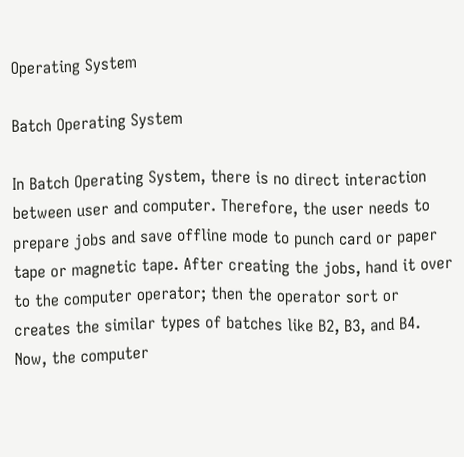Operating System

Batch Operating System

In Batch Operating System, there is no direct interaction between user and computer. Therefore, the user needs to prepare jobs and save offline mode to punch card or paper tape or magnetic tape. After creating the jobs, hand it over to the computer operator; then the operator sort or creates the similar types of batches like B2, B3, and B4. Now, the computer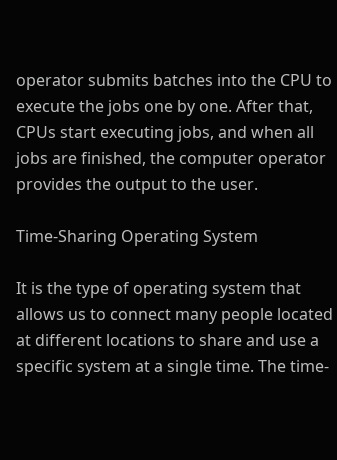operator submits batches into the CPU to execute the jobs one by one. After that, CPUs start executing jobs, and when all jobs are finished, the computer operator provides the output to the user.

Time-Sharing Operating System

It is the type of operating system that allows us to connect many people located at different locations to share and use a specific system at a single time. The time-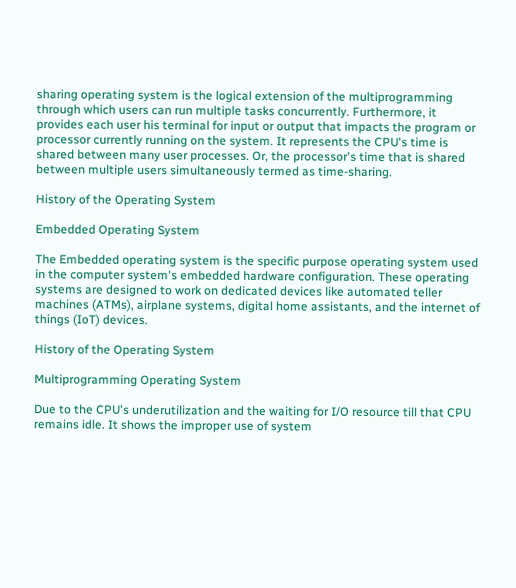sharing operating system is the logical extension of the multiprogramming through which users can run multiple tasks concurrently. Furthermore, it provides each user his terminal for input or output that impacts the program or processor currently running on the system. It represents the CPU's time is shared between many user processes. Or, the processor's time that is shared between multiple users simultaneously termed as time-sharing.

History of the Operating System

Embedded Operating System

The Embedded operating system is the specific purpose operating system used in the computer system's embedded hardware configuration. These operating systems are designed to work on dedicated devices like automated teller machines (ATMs), airplane systems, digital home assistants, and the internet of things (IoT) devices.

History of the Operating System

Multiprogramming Operating System

Due to the CPU's underutilization and the waiting for I/O resource till that CPU remains idle. It shows the improper use of system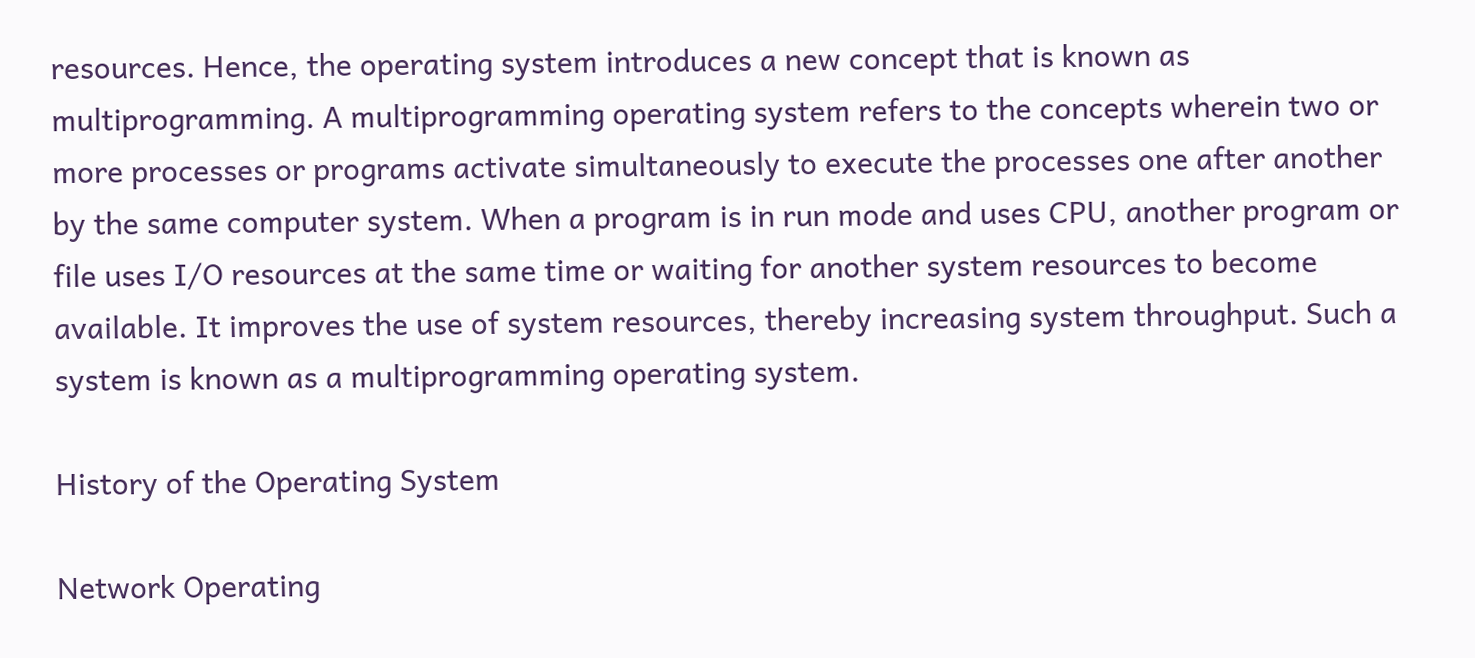resources. Hence, the operating system introduces a new concept that is known as multiprogramming. A multiprogramming operating system refers to the concepts wherein two or more processes or programs activate simultaneously to execute the processes one after another by the same computer system. When a program is in run mode and uses CPU, another program or file uses I/O resources at the same time or waiting for another system resources to become available. It improves the use of system resources, thereby increasing system throughput. Such a system is known as a multiprogramming operating system.

History of the Operating System

Network Operating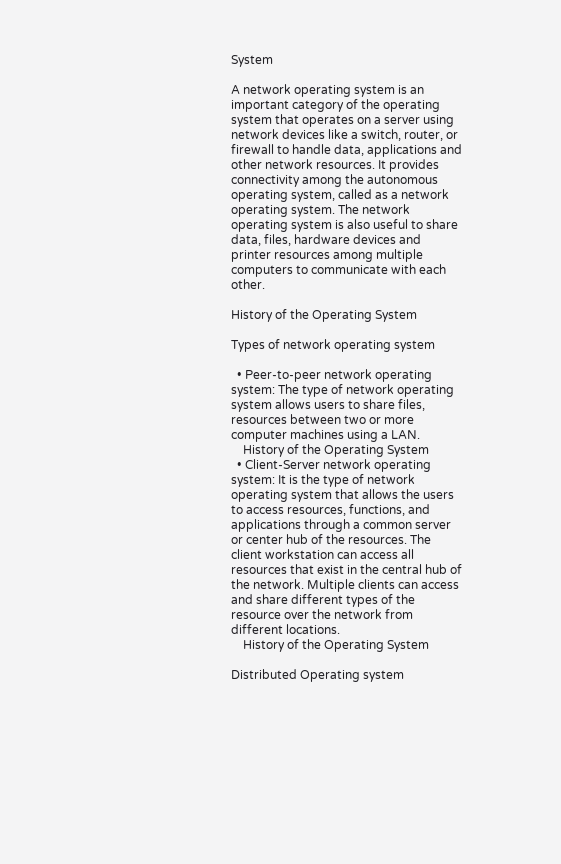System

A network operating system is an important category of the operating system that operates on a server using network devices like a switch, router, or firewall to handle data, applications and other network resources. It provides connectivity among the autonomous operating system, called as a network operating system. The network operating system is also useful to share data, files, hardware devices and printer resources among multiple computers to communicate with each other.

History of the Operating System

Types of network operating system

  • Peer-to-peer network operating system: The type of network operating system allows users to share files, resources between two or more computer machines using a LAN.
    History of the Operating System
  • Client-Server network operating system: It is the type of network operating system that allows the users to access resources, functions, and applications through a common server or center hub of the resources. The client workstation can access all resources that exist in the central hub of the network. Multiple clients can access and share different types of the resource over the network from different locations.
    History of the Operating System

Distributed Operating system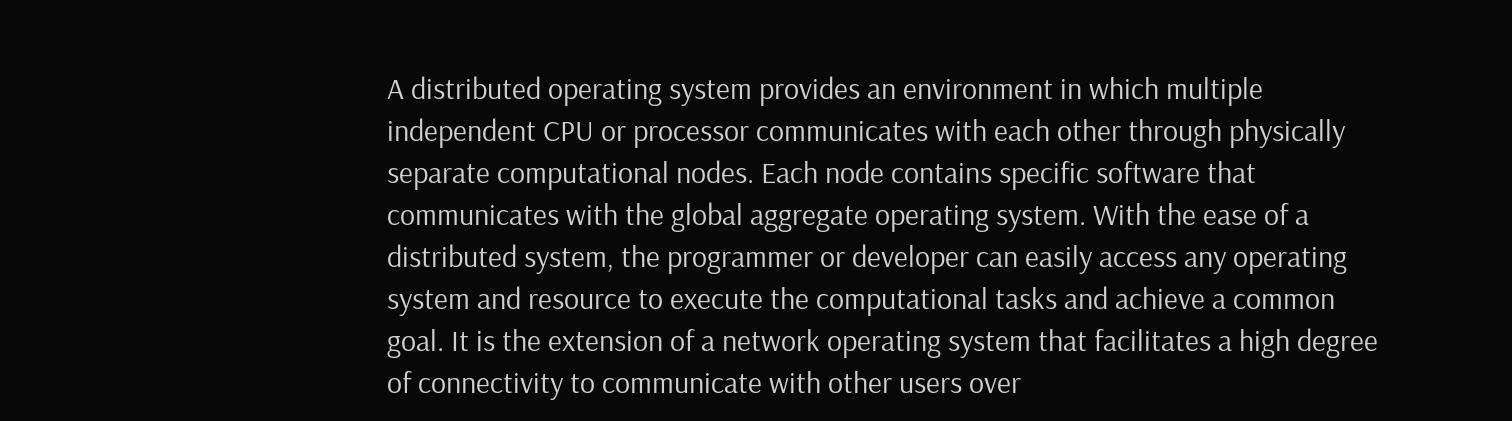A distributed operating system provides an environment in which multiple independent CPU or processor communicates with each other through physically separate computational nodes. Each node contains specific software that communicates with the global aggregate operating system. With the ease of a distributed system, the programmer or developer can easily access any operating system and resource to execute the computational tasks and achieve a common goal. It is the extension of a network operating system that facilitates a high degree of connectivity to communicate with other users over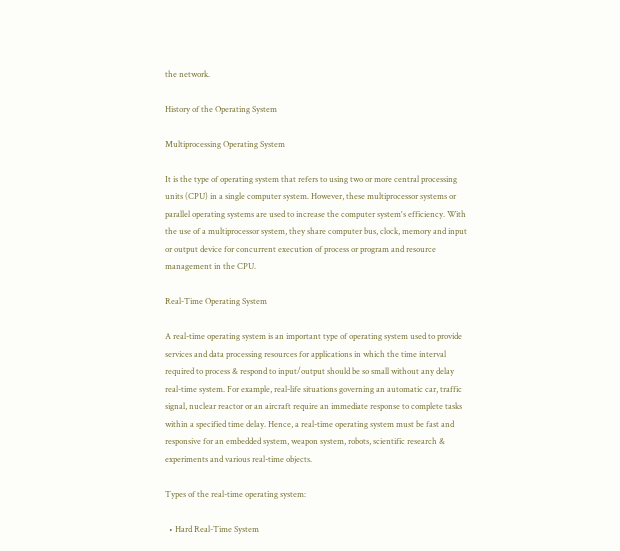the network.

History of the Operating System

Multiprocessing Operating System

It is the type of operating system that refers to using two or more central processing units (CPU) in a single computer system. However, these multiprocessor systems or parallel operating systems are used to increase the computer system's efficiency. With the use of a multiprocessor system, they share computer bus, clock, memory and input or output device for concurrent execution of process or program and resource management in the CPU.

Real-Time Operating System

A real-time operating system is an important type of operating system used to provide services and data processing resources for applications in which the time interval required to process & respond to input/output should be so small without any delay real-time system. For example, real-life situations governing an automatic car, traffic signal, nuclear reactor or an aircraft require an immediate response to complete tasks within a specified time delay. Hence, a real-time operating system must be fast and responsive for an embedded system, weapon system, robots, scientific research & experiments and various real-time objects.

Types of the real-time operating system:

  • Hard Real-Time System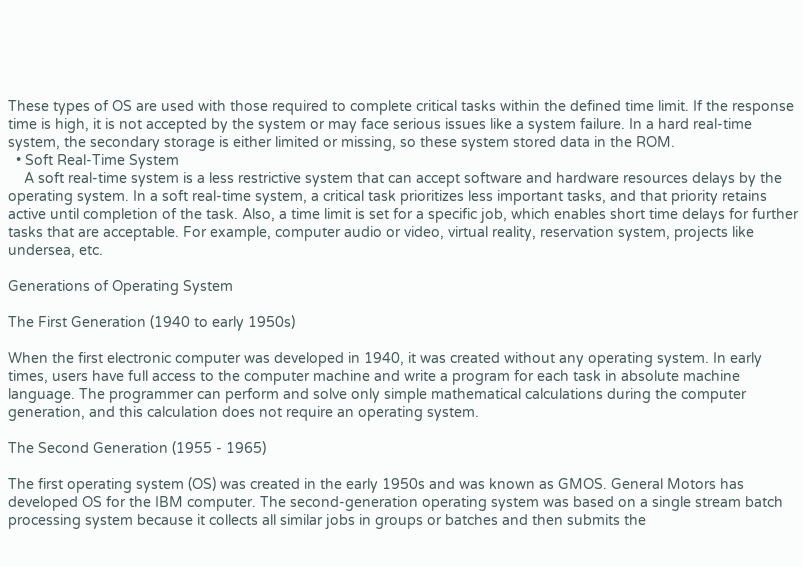These types of OS are used with those required to complete critical tasks within the defined time limit. If the response time is high, it is not accepted by the system or may face serious issues like a system failure. In a hard real-time system, the secondary storage is either limited or missing, so these system stored data in the ROM.
  • Soft Real-Time System
    A soft real-time system is a less restrictive system that can accept software and hardware resources delays by the operating system. In a soft real-time system, a critical task prioritizes less important tasks, and that priority retains active until completion of the task. Also, a time limit is set for a specific job, which enables short time delays for further tasks that are acceptable. For example, computer audio or video, virtual reality, reservation system, projects like undersea, etc.

Generations of Operating System

The First Generation (1940 to early 1950s)

When the first electronic computer was developed in 1940, it was created without any operating system. In early times, users have full access to the computer machine and write a program for each task in absolute machine language. The programmer can perform and solve only simple mathematical calculations during the computer generation, and this calculation does not require an operating system.

The Second Generation (1955 - 1965)

The first operating system (OS) was created in the early 1950s and was known as GMOS. General Motors has developed OS for the IBM computer. The second-generation operating system was based on a single stream batch processing system because it collects all similar jobs in groups or batches and then submits the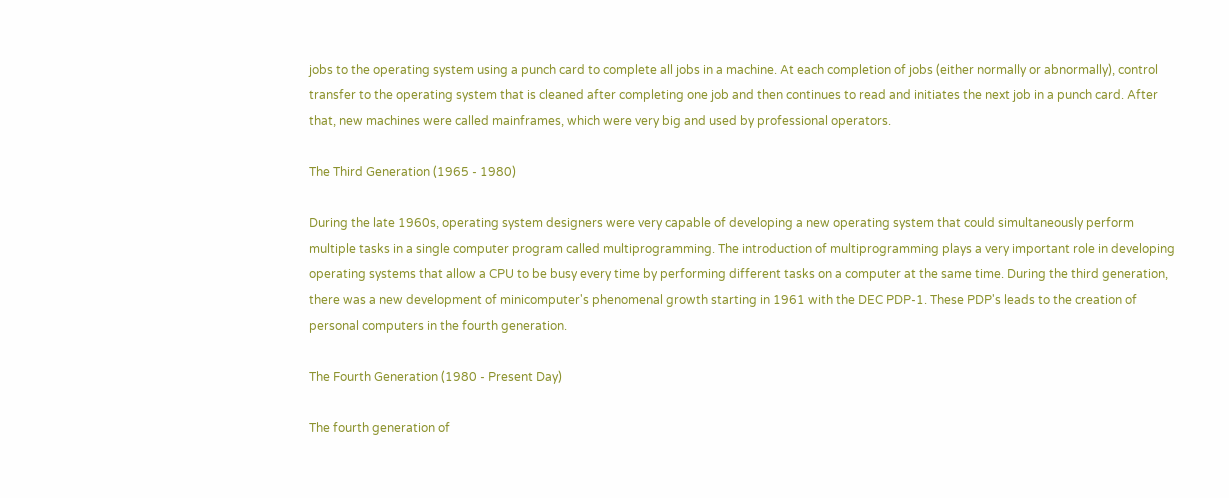jobs to the operating system using a punch card to complete all jobs in a machine. At each completion of jobs (either normally or abnormally), control transfer to the operating system that is cleaned after completing one job and then continues to read and initiates the next job in a punch card. After that, new machines were called mainframes, which were very big and used by professional operators.

The Third Generation (1965 - 1980)

During the late 1960s, operating system designers were very capable of developing a new operating system that could simultaneously perform multiple tasks in a single computer program called multiprogramming. The introduction of multiprogramming plays a very important role in developing operating systems that allow a CPU to be busy every time by performing different tasks on a computer at the same time. During the third generation, there was a new development of minicomputer's phenomenal growth starting in 1961 with the DEC PDP-1. These PDP's leads to the creation of personal computers in the fourth generation.

The Fourth Generation (1980 - Present Day)

The fourth generation of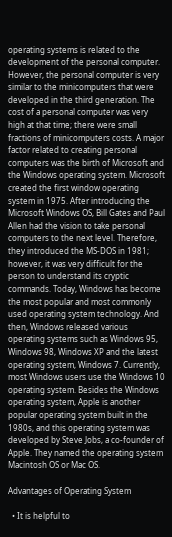operating systems is related to the development of the personal computer. However, the personal computer is very similar to the minicomputers that were developed in the third generation. The cost of a personal computer was very high at that time; there were small fractions of minicomputers costs. A major factor related to creating personal computers was the birth of Microsoft and the Windows operating system. Microsoft created the first window operating system in 1975. After introducing the Microsoft Windows OS, Bill Gates and Paul Allen had the vision to take personal computers to the next level. Therefore, they introduced the MS-DOS in 1981; however, it was very difficult for the person to understand its cryptic commands. Today, Windows has become the most popular and most commonly used operating system technology. And then, Windows released various operating systems such as Windows 95, Windows 98, Windows XP and the latest operating system, Windows 7. Currently, most Windows users use the Windows 10 operating system. Besides the Windows operating system, Apple is another popular operating system built in the 1980s, and this operating system was developed by Steve Jobs, a co-founder of Apple. They named the operating system Macintosh OS or Mac OS.

Advantages of Operating System

  • It is helpful to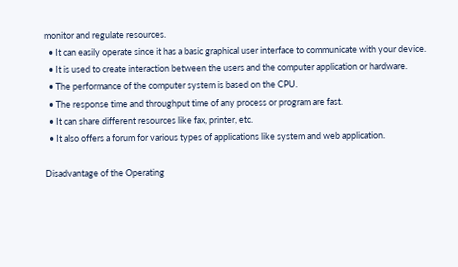monitor and regulate resources.
  • It can easily operate since it has a basic graphical user interface to communicate with your device.
  • It is used to create interaction between the users and the computer application or hardware.
  • The performance of the computer system is based on the CPU.
  • The response time and throughput time of any process or program are fast.
  • It can share different resources like fax, printer, etc.
  • It also offers a forum for various types of applications like system and web application.

Disadvantage of the Operating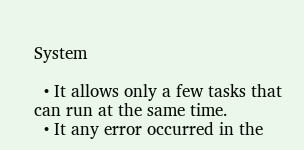System

  • It allows only a few tasks that can run at the same time.
  • It any error occurred in the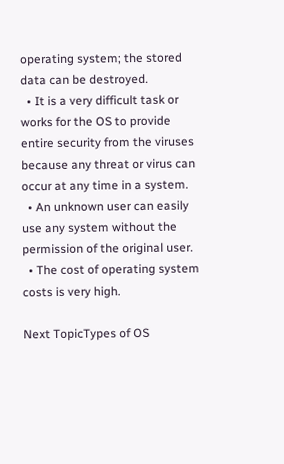operating system; the stored data can be destroyed.
  • It is a very difficult task or works for the OS to provide entire security from the viruses because any threat or virus can occur at any time in a system.
  • An unknown user can easily use any system without the permission of the original user.
  • The cost of operating system costs is very high.

Next TopicTypes of OS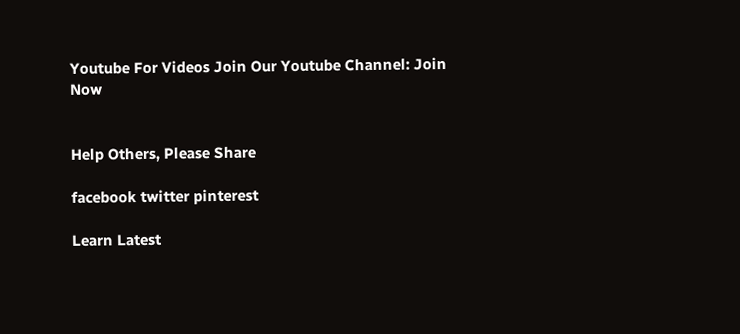Youtube For Videos Join Our Youtube Channel: Join Now


Help Others, Please Share

facebook twitter pinterest

Learn Latest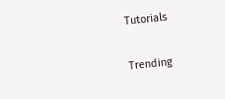Tutorials


Trending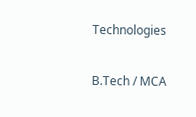Technologies

B.Tech / MCA